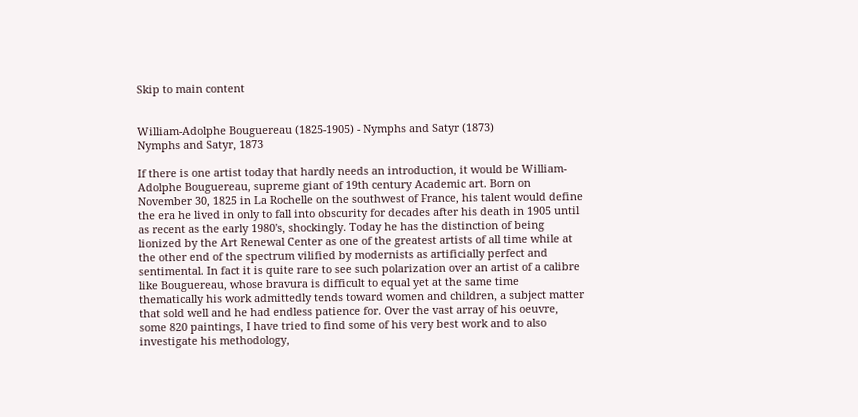Skip to main content


William-Adolphe Bouguereau (1825-1905) - Nymphs and Satyr (1873)
Nymphs and Satyr, 1873

If there is one artist today that hardly needs an introduction, it would be William-Adolphe Bouguereau, supreme giant of 19th century Academic art. Born on November 30, 1825 in La Rochelle on the southwest of France, his talent would define the era he lived in only to fall into obscurity for decades after his death in 1905 until as recent as the early 1980's, shockingly. Today he has the distinction of being lionized by the Art Renewal Center as one of the greatest artists of all time while at the other end of the spectrum vilified by modernists as artificially perfect and sentimental. In fact it is quite rare to see such polarization over an artist of a calibre like Bouguereau, whose bravura is difficult to equal yet at the same time thematically his work admittedly tends toward women and children, a subject matter that sold well and he had endless patience for. Over the vast array of his oeuvre, some 820 paintings, I have tried to find some of his very best work and to also investigate his methodology,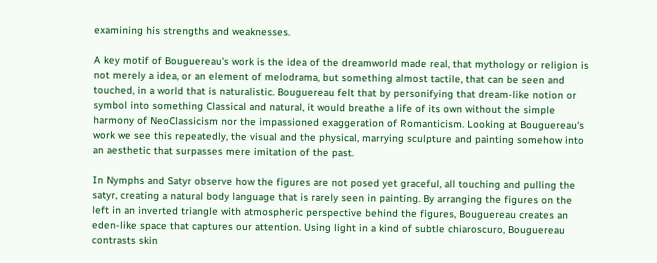examining his strengths and weaknesses.

A key motif of Bouguereau's work is the idea of the dreamworld made real, that mythology or religion is not merely a idea, or an element of melodrama, but something almost tactile, that can be seen and touched, in a world that is naturalistic. Bouguereau felt that by personifying that dream-like notion or symbol into something Classical and natural, it would breathe a life of its own without the simple harmony of NeoClassicism nor the impassioned exaggeration of Romanticism. Looking at Bouguereau's work we see this repeatedly, the visual and the physical, marrying sculpture and painting somehow into an aesthetic that surpasses mere imitation of the past.

In Nymphs and Satyr observe how the figures are not posed yet graceful, all touching and pulling the satyr, creating a natural body language that is rarely seen in painting. By arranging the figures on the left in an inverted triangle with atmospheric perspective behind the figures, Bouguereau creates an eden-like space that captures our attention. Using light in a kind of subtle chiaroscuro, Bouguereau contrasts skin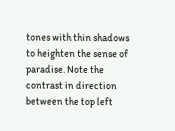tones with thin shadows to heighten the sense of paradise. Note the contrast in direction between the top left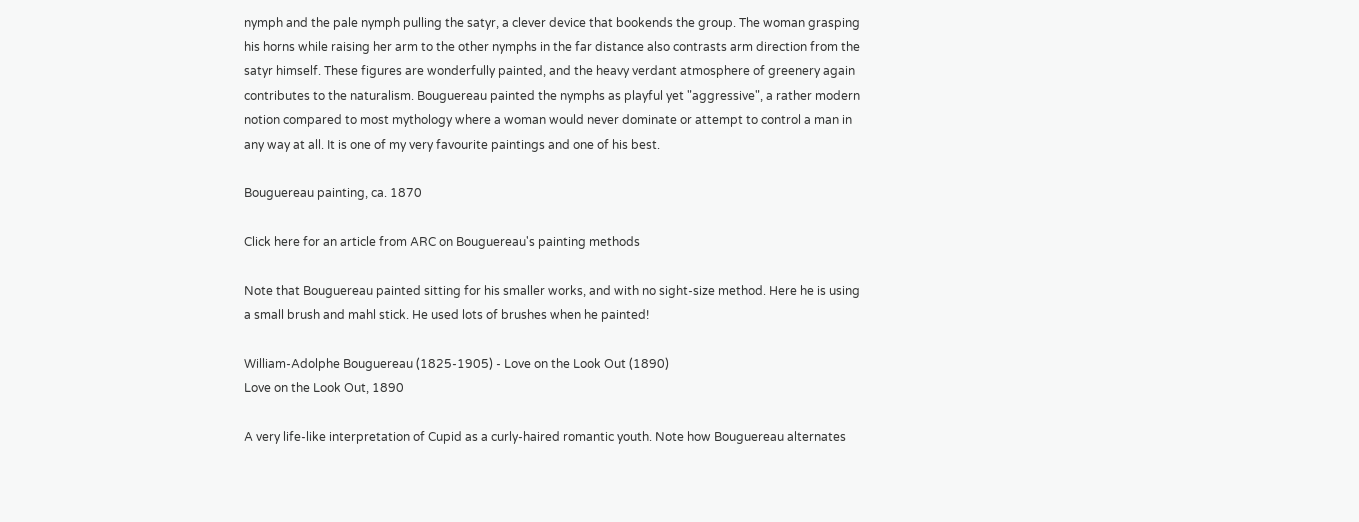nymph and the pale nymph pulling the satyr, a clever device that bookends the group. The woman grasping his horns while raising her arm to the other nymphs in the far distance also contrasts arm direction from the satyr himself. These figures are wonderfully painted, and the heavy verdant atmosphere of greenery again contributes to the naturalism. Bouguereau painted the nymphs as playful yet "aggressive", a rather modern notion compared to most mythology where a woman would never dominate or attempt to control a man in any way at all. It is one of my very favourite paintings and one of his best.

Bouguereau painting, ca. 1870

Click here for an article from ARC on Bouguereau's painting methods

Note that Bouguereau painted sitting for his smaller works, and with no sight-size method. Here he is using a small brush and mahl stick. He used lots of brushes when he painted!

William-Adolphe Bouguereau (1825-1905) - Love on the Look Out (1890)
Love on the Look Out, 1890

A very life-like interpretation of Cupid as a curly-haired romantic youth. Note how Bouguereau alternates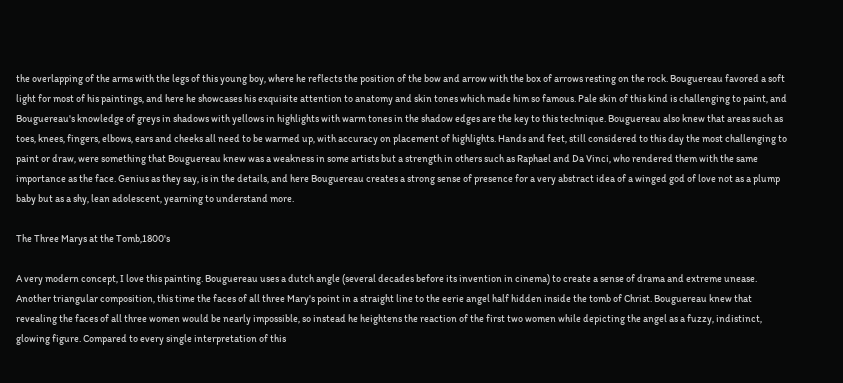the overlapping of the arms with the legs of this young boy, where he reflects the position of the bow and arrow with the box of arrows resting on the rock. Bouguereau favored a soft light for most of his paintings, and here he showcases his exquisite attention to anatomy and skin tones which made him so famous. Pale skin of this kind is challenging to paint, and Bouguereau's knowledge of greys in shadows with yellows in highlights with warm tones in the shadow edges are the key to this technique. Bouguereau also knew that areas such as toes, knees, fingers, elbows, ears and cheeks all need to be warmed up, with accuracy on placement of highlights. Hands and feet, still considered to this day the most challenging to paint or draw, were something that Bouguereau knew was a weakness in some artists but a strength in others such as Raphael and Da Vinci, who rendered them with the same importance as the face. Genius as they say, is in the details, and here Bouguereau creates a strong sense of presence for a very abstract idea of a winged god of love not as a plump baby but as a shy, lean adolescent, yearning to understand more.

The Three Marys at the Tomb,1800's

A very modern concept, I love this painting. Bouguereau uses a dutch angle (several decades before its invention in cinema) to create a sense of drama and extreme unease. Another triangular composition, this time the faces of all three Mary's point in a straight line to the eerie angel half hidden inside the tomb of Christ. Bouguereau knew that revealing the faces of all three women would be nearly impossible, so instead he heightens the reaction of the first two women while depicting the angel as a fuzzy, indistinct, glowing figure. Compared to every single interpretation of this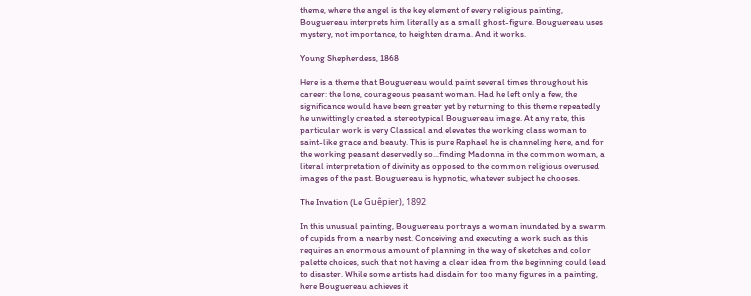theme, where the angel is the key element of every religious painting, Bouguereau interprets him literally as a small ghost-figure. Bouguereau uses mystery, not importance, to heighten drama. And it works.

Young Shepherdess, 1868

Here is a theme that Bouguereau would paint several times throughout his career: the lone, courageous peasant woman. Had he left only a few, the significance would have been greater yet by returning to this theme repeatedly he unwittingly created a stereotypical Bouguereau image. At any rate, this particular work is very Classical and elevates the working class woman to saint-like grace and beauty. This is pure Raphael he is channeling here, and for the working peasant deservedly so...finding Madonna in the common woman, a literal interpretation of divinity as opposed to the common religious overused images of the past. Bouguereau is hypnotic, whatever subject he chooses.

The Invation (Le Guêpier), 1892

In this unusual painting, Bouguereau portrays a woman inundated by a swarm of cupids from a nearby nest. Conceiving and executing a work such as this requires an enormous amount of planning in the way of sketches and color palette choices, such that not having a clear idea from the beginning could lead to disaster. While some artists had disdain for too many figures in a painting, here Bouguereau achieves it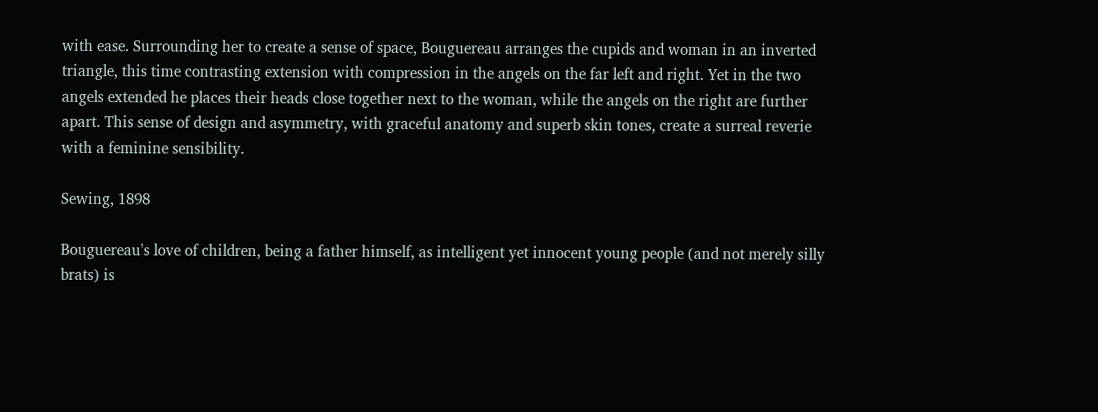with ease. Surrounding her to create a sense of space, Bouguereau arranges the cupids and woman in an inverted triangle, this time contrasting extension with compression in the angels on the far left and right. Yet in the two angels extended he places their heads close together next to the woman, while the angels on the right are further apart. This sense of design and asymmetry, with graceful anatomy and superb skin tones, create a surreal reverie with a feminine sensibility.

Sewing, 1898

Bouguereau's love of children, being a father himself, as intelligent yet innocent young people (and not merely silly brats) is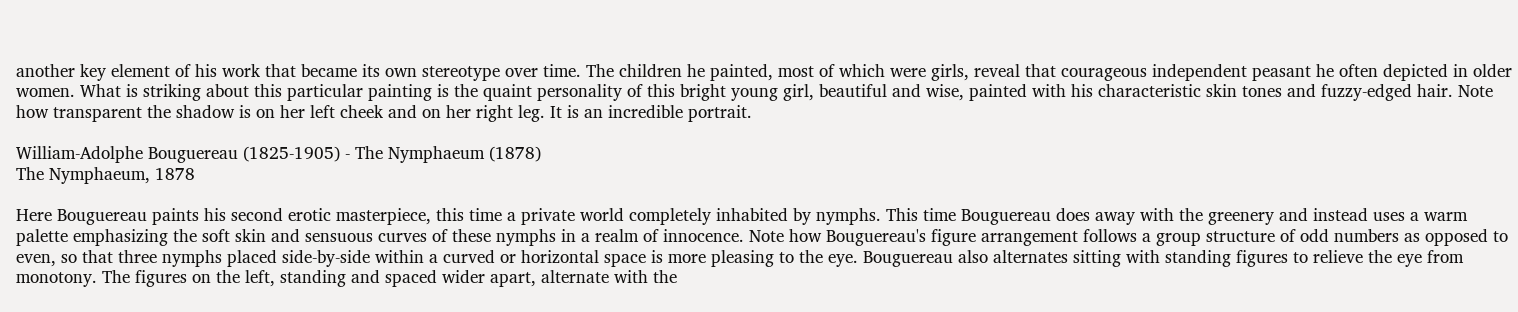another key element of his work that became its own stereotype over time. The children he painted, most of which were girls, reveal that courageous independent peasant he often depicted in older women. What is striking about this particular painting is the quaint personality of this bright young girl, beautiful and wise, painted with his characteristic skin tones and fuzzy-edged hair. Note how transparent the shadow is on her left cheek and on her right leg. It is an incredible portrait.

William-Adolphe Bouguereau (1825-1905) - The Nymphaeum (1878)
The Nymphaeum, 1878

Here Bouguereau paints his second erotic masterpiece, this time a private world completely inhabited by nymphs. This time Bouguereau does away with the greenery and instead uses a warm palette emphasizing the soft skin and sensuous curves of these nymphs in a realm of innocence. Note how Bouguereau's figure arrangement follows a group structure of odd numbers as opposed to even, so that three nymphs placed side-by-side within a curved or horizontal space is more pleasing to the eye. Bouguereau also alternates sitting with standing figures to relieve the eye from monotony. The figures on the left, standing and spaced wider apart, alternate with the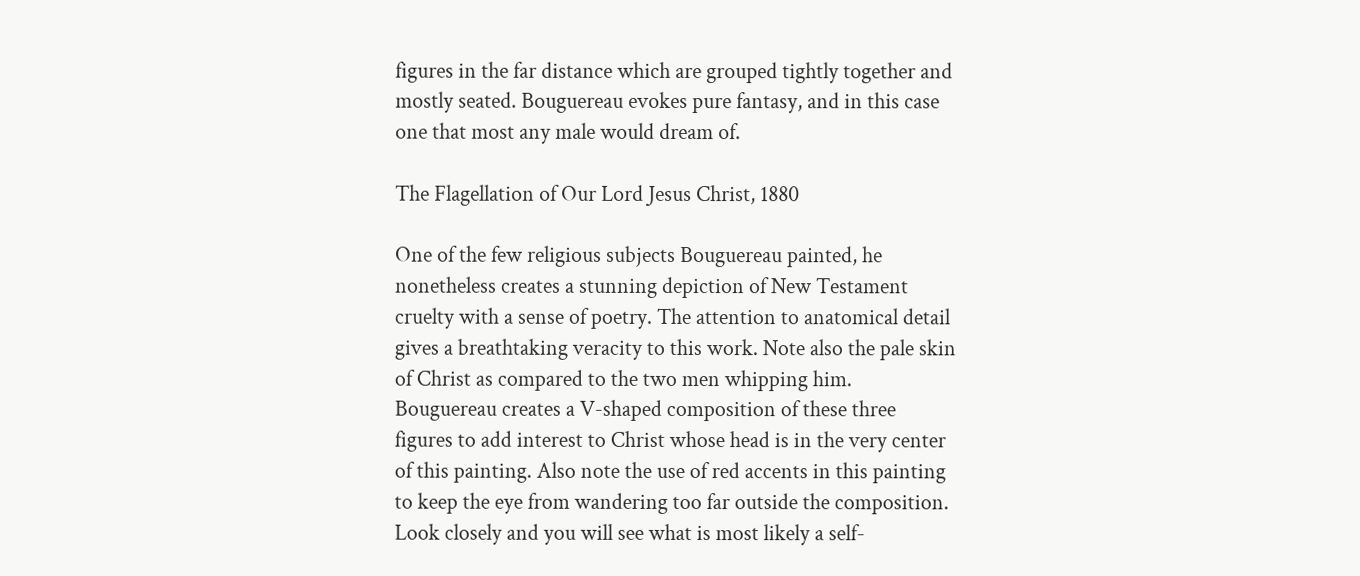figures in the far distance which are grouped tightly together and mostly seated. Bouguereau evokes pure fantasy, and in this case one that most any male would dream of.

The Flagellation of Our Lord Jesus Christ, 1880

One of the few religious subjects Bouguereau painted, he nonetheless creates a stunning depiction of New Testament cruelty with a sense of poetry. The attention to anatomical detail gives a breathtaking veracity to this work. Note also the pale skin of Christ as compared to the two men whipping him. Bouguereau creates a V-shaped composition of these three figures to add interest to Christ whose head is in the very center of this painting. Also note the use of red accents in this painting to keep the eye from wandering too far outside the composition. Look closely and you will see what is most likely a self-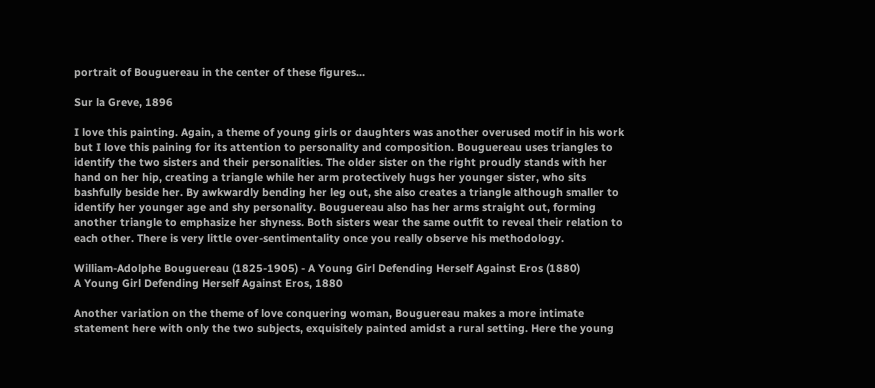portrait of Bouguereau in the center of these figures...

Sur la Greve, 1896

I love this painting. Again, a theme of young girls or daughters was another overused motif in his work but I love this paining for its attention to personality and composition. Bouguereau uses triangles to identify the two sisters and their personalities. The older sister on the right proudly stands with her hand on her hip, creating a triangle while her arm protectively hugs her younger sister, who sits bashfully beside her. By awkwardly bending her leg out, she also creates a triangle although smaller to identify her younger age and shy personality. Bouguereau also has her arms straight out, forming another triangle to emphasize her shyness. Both sisters wear the same outfit to reveal their relation to each other. There is very little over-sentimentality once you really observe his methodology.

William-Adolphe Bouguereau (1825-1905) - A Young Girl Defending Herself Against Eros (1880)
A Young Girl Defending Herself Against Eros, 1880

Another variation on the theme of love conquering woman, Bouguereau makes a more intimate statement here with only the two subjects, exquisitely painted amidst a rural setting. Here the young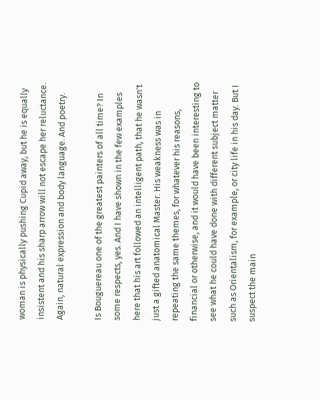woman is physically pushing Cupid away, but he is equally insistent and his sharp arrow will not escape her reluctance. Again, natural expression and body language. And poetry.

Is Bouguereau one of the greatest painters of all time? In some respects, yes. And I have shown in the few examples here that his art followed an intelligent path, that he wasn't just a gifted anatomical Master. His weakness was in repeating the same themes, for whatever his reasons, financial or otherwise, and it would have been interesting to see what he could have done with different subject matter such as Orientalism, for example, or city life in his day. But I suspect the main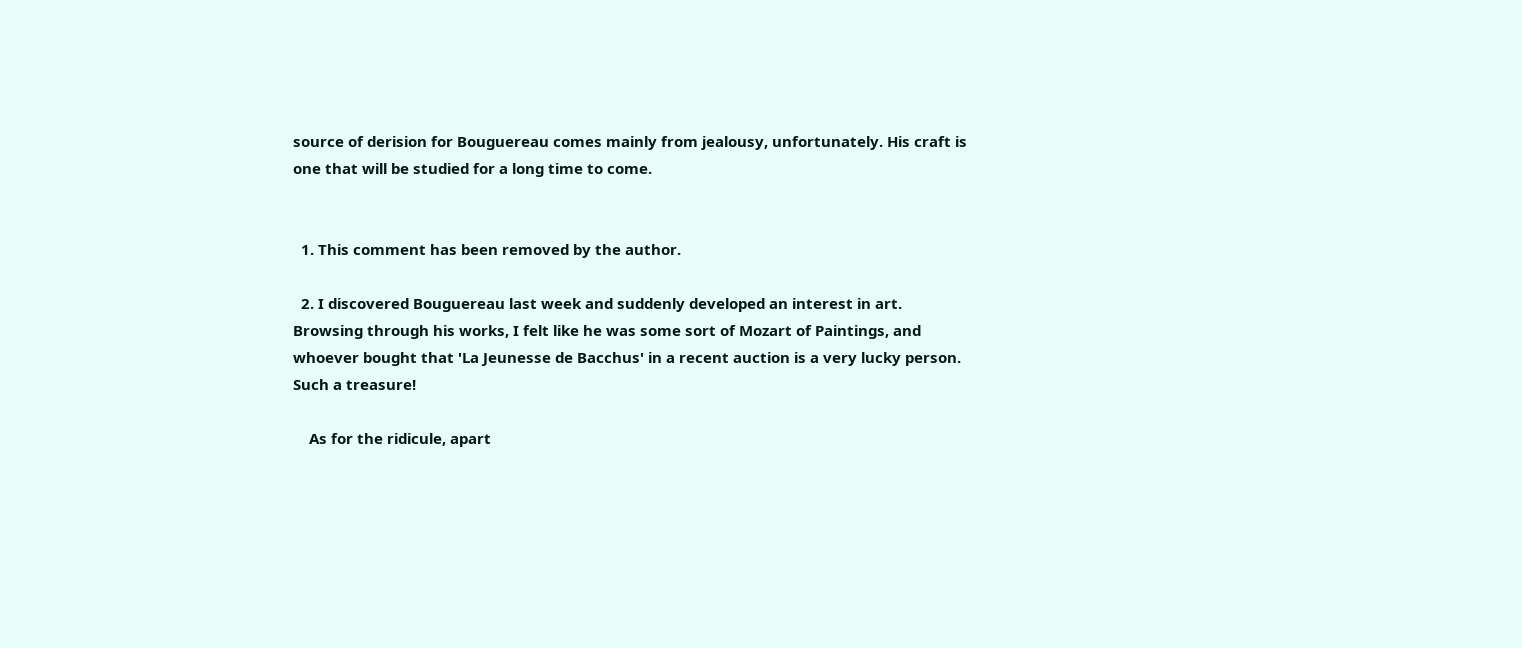source of derision for Bouguereau comes mainly from jealousy, unfortunately. His craft is one that will be studied for a long time to come.


  1. This comment has been removed by the author.

  2. I discovered Bouguereau last week and suddenly developed an interest in art. Browsing through his works, I felt like he was some sort of Mozart of Paintings, and whoever bought that 'La Jeunesse de Bacchus' in a recent auction is a very lucky person. Such a treasure!

    As for the ridicule, apart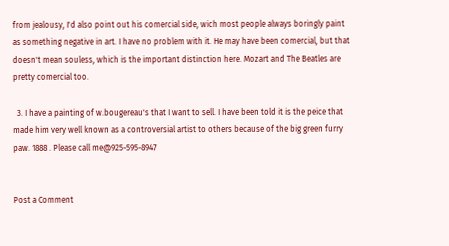from jealousy, I'd also point out his comercial side, wich most people always boringly paint as something negative in art. I have no problem with it. He may have been comercial, but that doesn't mean souless, which is the important distinction here. Mozart and The Beatles are pretty comercial too.

  3. I have a painting of w.bougereau's that I want to sell. I have been told it is the peice that made him very well known as a controversial artist to others because of the big green furry paw. 1888 . Please call me@925-595-8947


Post a Comment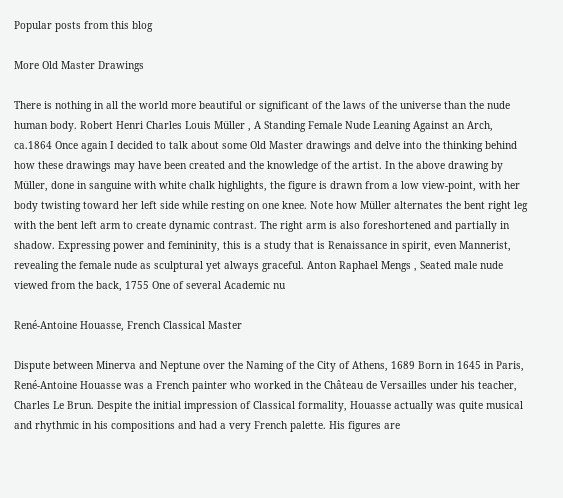Popular posts from this blog

More Old Master Drawings

There is nothing in all the world more beautiful or significant of the laws of the universe than the nude human body. Robert Henri Charles Louis Müller , A Standing Female Nude Leaning Against an Arch, ca.1864 Once again I decided to talk about some Old Master drawings and delve into the thinking behind how these drawings may have been created and the knowledge of the artist. In the above drawing by Müller, done in sanguine with white chalk highlights, the figure is drawn from a low view-point, with her body twisting toward her left side while resting on one knee. Note how Müller alternates the bent right leg with the bent left arm to create dynamic contrast. The right arm is also foreshortened and partially in shadow. Expressing power and femininity, this is a study that is Renaissance in spirit, even Mannerist, revealing the female nude as sculptural yet always graceful. Anton Raphael Mengs , Seated male nude viewed from the back, 1755 One of several Academic nu

René-Antoine Houasse, French Classical Master

Dispute between Minerva and Neptune over the Naming of the City of Athens, 1689 Born in 1645 in Paris, René-Antoine Houasse was a French painter who worked in the Château de Versailles under his teacher, Charles Le Brun. Despite the initial impression of Classical formality, Houasse actually was quite musical and rhythmic in his compositions and had a very French palette. His figures are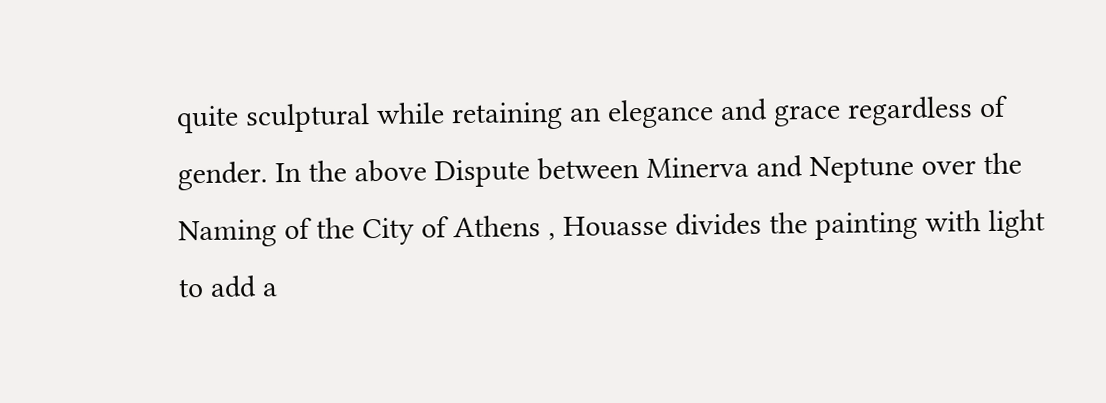quite sculptural while retaining an elegance and grace regardless of gender. In the above Dispute between Minerva and Neptune over the Naming of the City of Athens , Houasse divides the painting with light to add a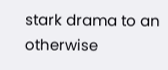stark drama to an otherwise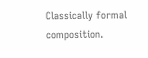Classically formal composition.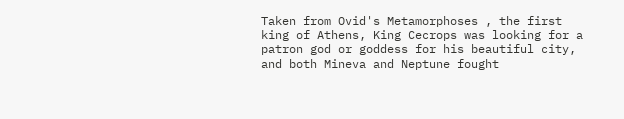Taken from Ovid's Metamorphoses , the first king of Athens, King Cecrops was looking for a patron god or goddess for his beautiful city, and both Mineva and Neptune fought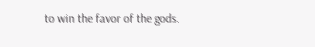to win the favor of the gods.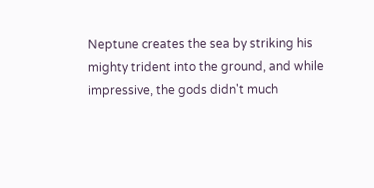Neptune creates the sea by striking his mighty trident into the ground, and while impressive, the gods didn't much